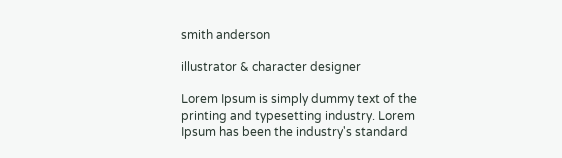smith anderson

illustrator & character designer

Lorem Ipsum is simply dummy text of the printing and typesetting industry. Lorem Ipsum has been the industry's standard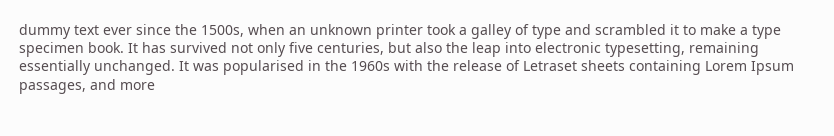dummy text ever since the 1500s, when an unknown printer took a galley of type and scrambled it to make a type specimen book. It has survived not only five centuries, but also the leap into electronic typesetting, remaining essentially unchanged. It was popularised in the 1960s with the release of Letraset sheets containing Lorem Ipsum passages, and more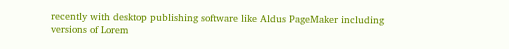recently with desktop publishing software like Aldus PageMaker including versions of Lorem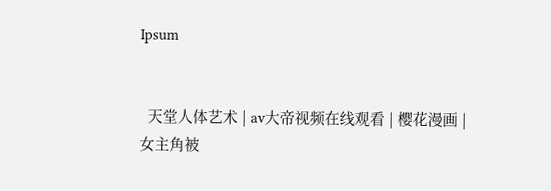Ipsum


  天堂人体艺术 | av大帝视频在线观看 | 樱花漫画 | 女主角被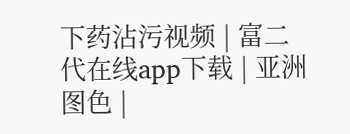下药沾污视频 | 富二代在线app下载 | 亚洲 图色 |